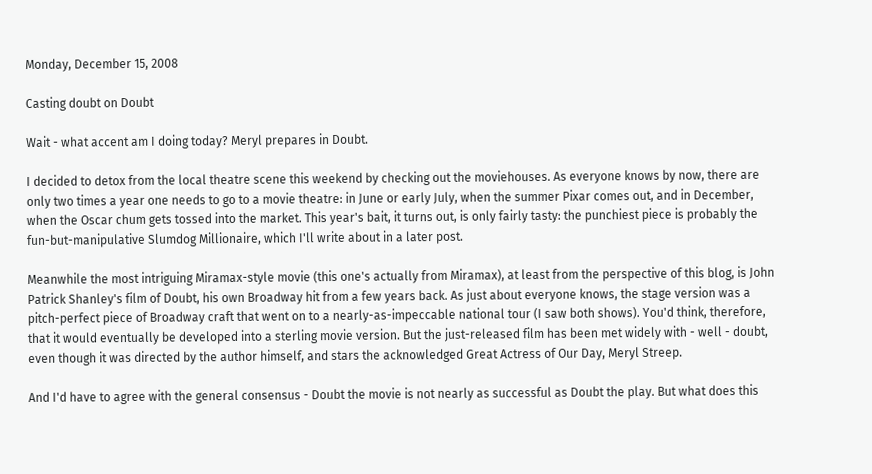Monday, December 15, 2008

Casting doubt on Doubt

Wait - what accent am I doing today? Meryl prepares in Doubt.

I decided to detox from the local theatre scene this weekend by checking out the moviehouses. As everyone knows by now, there are only two times a year one needs to go to a movie theatre: in June or early July, when the summer Pixar comes out, and in December, when the Oscar chum gets tossed into the market. This year's bait, it turns out, is only fairly tasty: the punchiest piece is probably the fun-but-manipulative Slumdog Millionaire, which I'll write about in a later post.

Meanwhile the most intriguing Miramax-style movie (this one's actually from Miramax), at least from the perspective of this blog, is John Patrick Shanley's film of Doubt, his own Broadway hit from a few years back. As just about everyone knows, the stage version was a pitch-perfect piece of Broadway craft that went on to a nearly-as-impeccable national tour (I saw both shows). You'd think, therefore, that it would eventually be developed into a sterling movie version. But the just-released film has been met widely with - well - doubt, even though it was directed by the author himself, and stars the acknowledged Great Actress of Our Day, Meryl Streep.

And I'd have to agree with the general consensus - Doubt the movie is not nearly as successful as Doubt the play. But what does this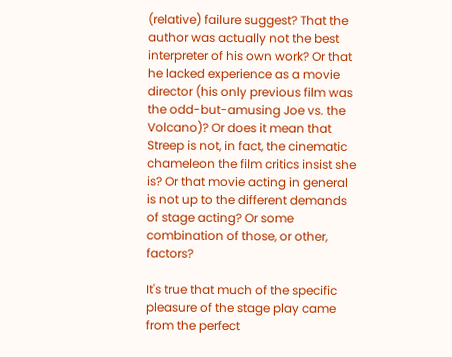(relative) failure suggest? That the author was actually not the best interpreter of his own work? Or that he lacked experience as a movie director (his only previous film was the odd-but-amusing Joe vs. the Volcano)? Or does it mean that Streep is not, in fact, the cinematic chameleon the film critics insist she is? Or that movie acting in general is not up to the different demands of stage acting? Or some combination of those, or other, factors?

It's true that much of the specific pleasure of the stage play came from the perfect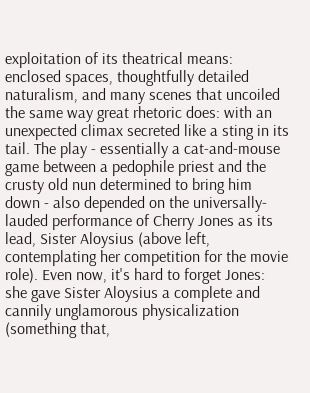exploitation of its theatrical means: enclosed spaces, thoughtfully detailed naturalism, and many scenes that uncoiled the same way great rhetoric does: with an unexpected climax secreted like a sting in its tail. The play - essentially a cat-and-mouse game between a pedophile priest and the crusty old nun determined to bring him down - also depended on the universally-lauded performance of Cherry Jones as its lead, Sister Aloysius (above left, contemplating her competition for the movie role). Even now, it's hard to forget Jones: she gave Sister Aloysius a complete and cannily unglamorous physicalization (something that,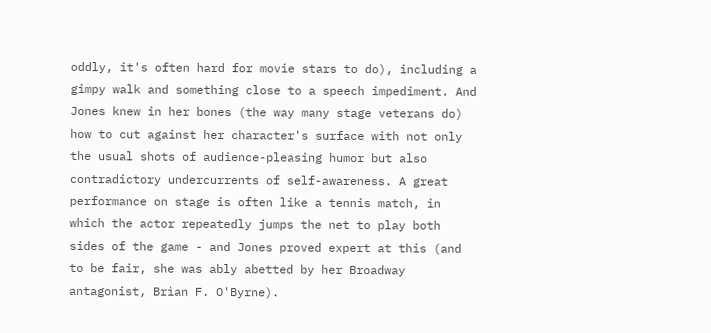oddly, it's often hard for movie stars to do), including a gimpy walk and something close to a speech impediment. And Jones knew in her bones (the way many stage veterans do) how to cut against her character's surface with not only the usual shots of audience-pleasing humor but also contradictory undercurrents of self-awareness. A great performance on stage is often like a tennis match, in which the actor repeatedly jumps the net to play both sides of the game - and Jones proved expert at this (and to be fair, she was ably abetted by her Broadway antagonist, Brìan F. O'Byrne).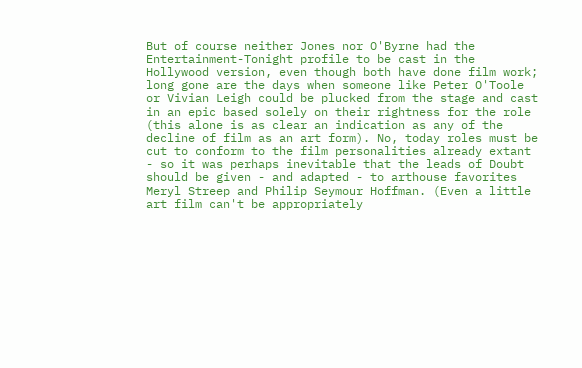But of course neither Jones nor O'Byrne had the Entertainment-Tonight profile to be cast in the Hollywood version, even though both have done film work; long gone are the days when someone like Peter O'Toole or Vivian Leigh could be plucked from the stage and cast in an epic based solely on their rightness for the role (this alone is as clear an indication as any of the decline of film as an art form). No, today roles must be cut to conform to the film personalities already extant - so it was perhaps inevitable that the leads of Doubt should be given - and adapted - to arthouse favorites Meryl Streep and Philip Seymour Hoffman. (Even a little art film can't be appropriately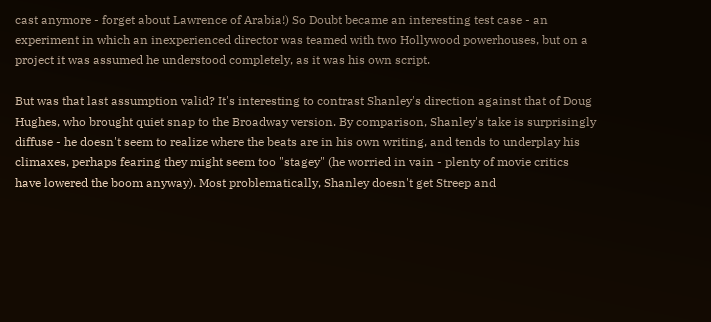cast anymore - forget about Lawrence of Arabia!) So Doubt became an interesting test case - an experiment in which an inexperienced director was teamed with two Hollywood powerhouses, but on a project it was assumed he understood completely, as it was his own script.

But was that last assumption valid? It's interesting to contrast Shanley's direction against that of Doug Hughes, who brought quiet snap to the Broadway version. By comparison, Shanley's take is surprisingly diffuse - he doesn't seem to realize where the beats are in his own writing, and tends to underplay his climaxes, perhaps fearing they might seem too "stagey" (he worried in vain - plenty of movie critics have lowered the boom anyway). Most problematically, Shanley doesn't get Streep and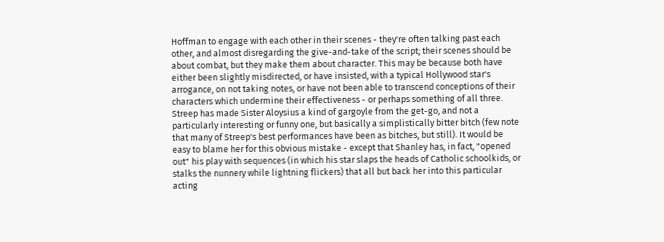Hoffman to engage with each other in their scenes - they're often talking past each other, and almost disregarding the give-and-take of the script; their scenes should be about combat, but they make them about character. This may be because both have either been slightly misdirected, or have insisted, with a typical Hollywood star's arrogance, on not taking notes, or have not been able to transcend conceptions of their characters which undermine their effectiveness - or perhaps something of all three. Streep has made Sister Aloysius a kind of gargoyle from the get-go, and not a particularly interesting or funny one, but basically a simplistically bitter bitch (few note that many of Streep's best performances have been as bitches, but still). It would be easy to blame her for this obvious mistake - except that Shanley has, in fact, "opened out" his play with sequences (in which his star slaps the heads of Catholic schoolkids, or stalks the nunnery while lightning flickers) that all but back her into this particular acting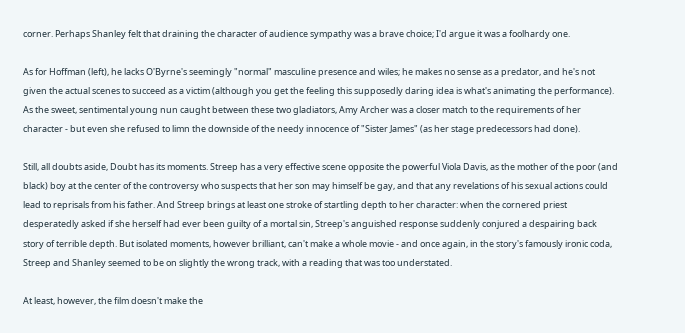corner. Perhaps Shanley felt that draining the character of audience sympathy was a brave choice; I'd argue it was a foolhardy one.

As for Hoffman (left), he lacks O'Byrne's seemingly "normal" masculine presence and wiles; he makes no sense as a predator, and he's not given the actual scenes to succeed as a victim (although you get the feeling this supposedly daring idea is what's animating the performance). As the sweet, sentimental young nun caught between these two gladiators, Amy Archer was a closer match to the requirements of her character - but even she refused to limn the downside of the needy innocence of "Sister James" (as her stage predecessors had done).

Still, all doubts aside, Doubt has its moments. Streep has a very effective scene opposite the powerful Viola Davis, as the mother of the poor (and black) boy at the center of the controversy who suspects that her son may himself be gay, and that any revelations of his sexual actions could lead to reprisals from his father. And Streep brings at least one stroke of startling depth to her character: when the cornered priest desperatedly asked if she herself had ever been guilty of a mortal sin, Streep's anguished response suddenly conjured a despairing back story of terrible depth. But isolated moments, however brilliant, can't make a whole movie - and once again, in the story's famously ironic coda, Streep and Shanley seemed to be on slightly the wrong track, with a reading that was too understated.

At least, however, the film doesn't make the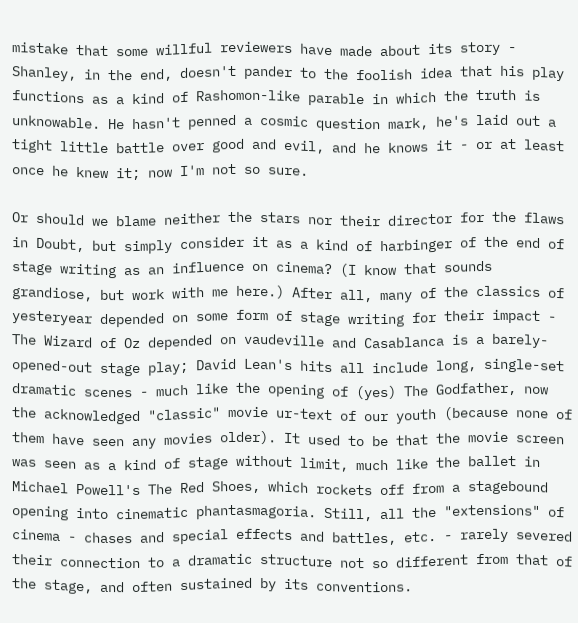mistake that some willful reviewers have made about its story - Shanley, in the end, doesn't pander to the foolish idea that his play functions as a kind of Rashomon-like parable in which the truth is unknowable. He hasn't penned a cosmic question mark, he's laid out a tight little battle over good and evil, and he knows it - or at least once he knew it; now I'm not so sure.

Or should we blame neither the stars nor their director for the flaws in Doubt, but simply consider it as a kind of harbinger of the end of stage writing as an influence on cinema? (I know that sounds grandiose, but work with me here.) After all, many of the classics of yesteryear depended on some form of stage writing for their impact - The Wizard of Oz depended on vaudeville and Casablanca is a barely-opened-out stage play; David Lean's hits all include long, single-set dramatic scenes - much like the opening of (yes) The Godfather, now the acknowledged "classic" movie ur-text of our youth (because none of them have seen any movies older). It used to be that the movie screen was seen as a kind of stage without limit, much like the ballet in Michael Powell's The Red Shoes, which rockets off from a stagebound opening into cinematic phantasmagoria. Still, all the "extensions" of cinema - chases and special effects and battles, etc. - rarely severed their connection to a dramatic structure not so different from that of the stage, and often sustained by its conventions.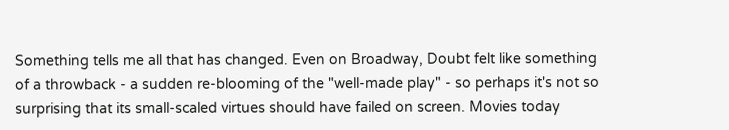Something tells me all that has changed. Even on Broadway, Doubt felt like something of a throwback - a sudden re-blooming of the "well-made play" - so perhaps it's not so surprising that its small-scaled virtues should have failed on screen. Movies today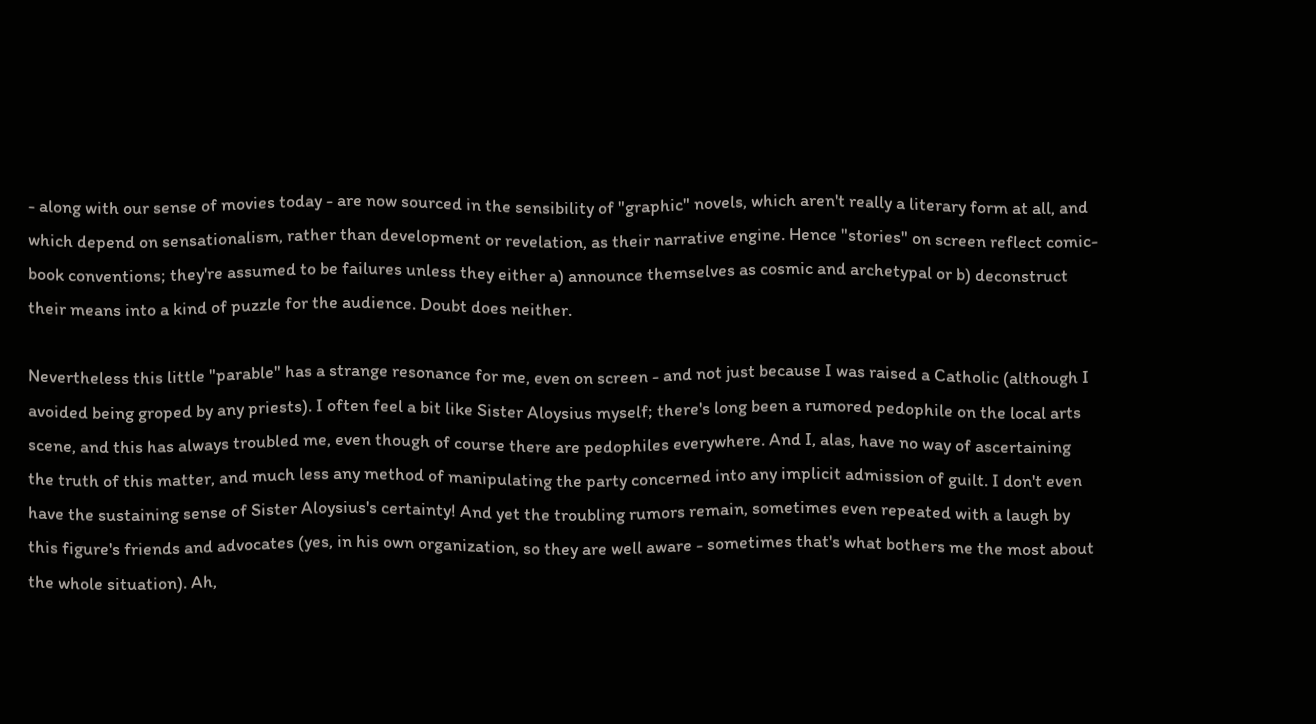- along with our sense of movies today - are now sourced in the sensibility of "graphic" novels, which aren't really a literary form at all, and which depend on sensationalism, rather than development or revelation, as their narrative engine. Hence "stories" on screen reflect comic-book conventions; they're assumed to be failures unless they either a) announce themselves as cosmic and archetypal or b) deconstruct their means into a kind of puzzle for the audience. Doubt does neither.

Nevertheless this little "parable" has a strange resonance for me, even on screen - and not just because I was raised a Catholic (although I avoided being groped by any priests). I often feel a bit like Sister Aloysius myself; there's long been a rumored pedophile on the local arts scene, and this has always troubled me, even though of course there are pedophiles everywhere. And I, alas, have no way of ascertaining the truth of this matter, and much less any method of manipulating the party concerned into any implicit admission of guilt. I don't even have the sustaining sense of Sister Aloysius's certainty! And yet the troubling rumors remain, sometimes even repeated with a laugh by this figure's friends and advocates (yes, in his own organization, so they are well aware - sometimes that's what bothers me the most about the whole situation). Ah,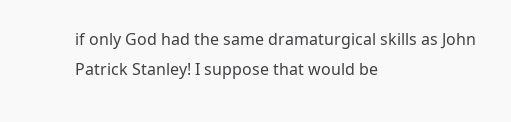if only God had the same dramaturgical skills as John Patrick Stanley! I suppose that would be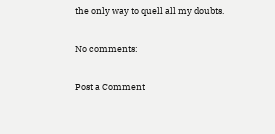the only way to quell all my doubts.

No comments:

Post a Comment